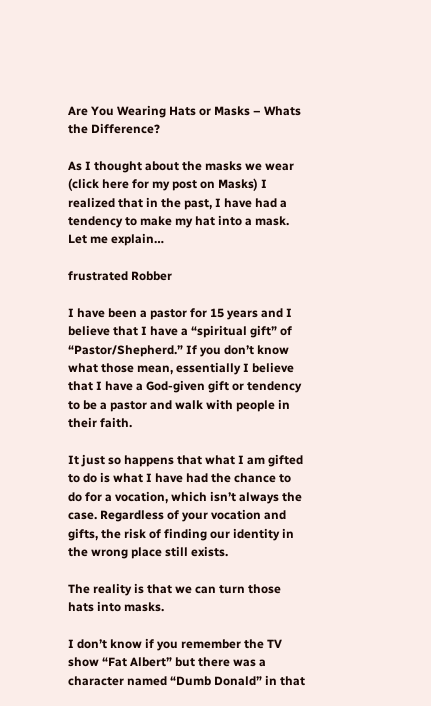Are You Wearing Hats or Masks – Whats the Difference?

As I thought about the masks we wear (click here for my post on Masks) I realized that in the past, I have had a tendency to make my hat into a mask. Let me explain…

frustrated Robber

I have been a pastor for 15 years and I believe that I have a “spiritual gift” of “Pastor/Shepherd.” If you don’t know what those mean, essentially I believe that I have a God-given gift or tendency to be a pastor and walk with people in their faith.

It just so happens that what I am gifted to do is what I have had the chance to do for a vocation, which isn’t always the case. Regardless of your vocation and gifts, the risk of finding our identity in the wrong place still exists.

The reality is that we can turn those hats into masks.

I don’t know if you remember the TV show “Fat Albert” but there was a character named “Dumb Donald” in that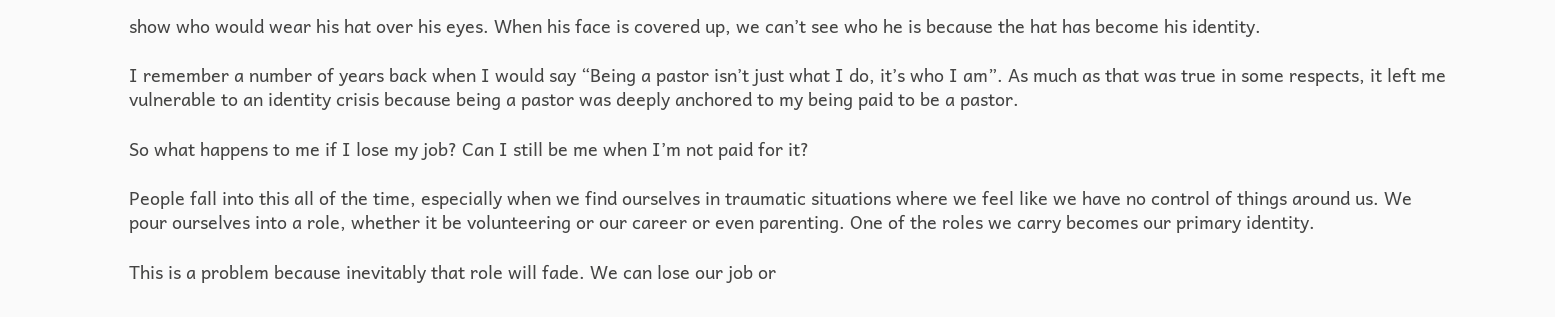show who would wear his hat over his eyes. When his face is covered up, we can’t see who he is because the hat has become his identity.

I remember a number of years back when I would say “Being a pastor isn’t just what I do, it’s who I am”. As much as that was true in some respects, it left me vulnerable to an identity crisis because being a pastor was deeply anchored to my being paid to be a pastor.

So what happens to me if I lose my job? Can I still be me when I’m not paid for it?

People fall into this all of the time, especially when we find ourselves in traumatic situations where we feel like we have no control of things around us. We pour ourselves into a role, whether it be volunteering or our career or even parenting. One of the roles we carry becomes our primary identity.

This is a problem because inevitably that role will fade. We can lose our job or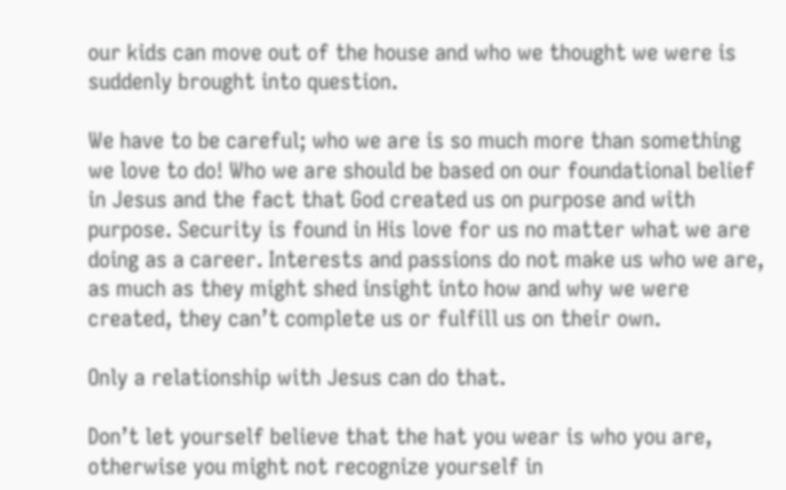our kids can move out of the house and who we thought we were is suddenly brought into question.

We have to be careful; who we are is so much more than something we love to do! Who we are should be based on our foundational belief in Jesus and the fact that God created us on purpose and with purpose. Security is found in His love for us no matter what we are doing as a career. Interests and passions do not make us who we are, as much as they might shed insight into how and why we were created, they can’t complete us or fulfill us on their own.

Only a relationship with Jesus can do that.

Don’t let yourself believe that the hat you wear is who you are, otherwise you might not recognize yourself in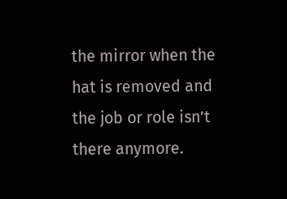the mirror when the hat is removed and the job or role isn’t there anymore.